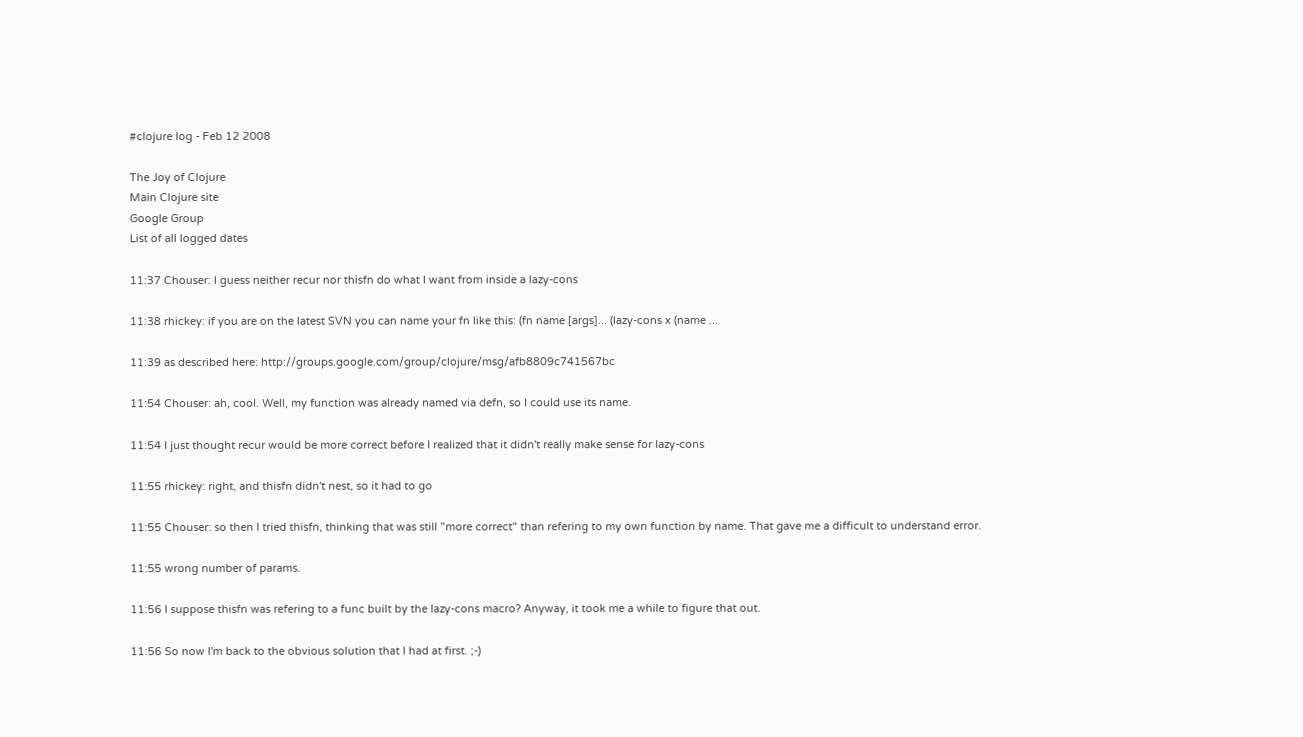#clojure log - Feb 12 2008

The Joy of Clojure
Main Clojure site
Google Group
List of all logged dates

11:37 Chouser: I guess neither recur nor thisfn do what I want from inside a lazy-cons

11:38 rhickey: if you are on the latest SVN you can name your fn like this: (fn name [args]... (lazy-cons x (name ...

11:39 as described here: http://groups.google.com/group/clojure/msg/afb8809c741567bc

11:54 Chouser: ah, cool. Well, my function was already named via defn, so I could use its name.

11:54 I just thought recur would be more correct before I realized that it didn't really make sense for lazy-cons

11:55 rhickey: right, and thisfn didn't nest, so it had to go

11:55 Chouser: so then I tried thisfn, thinking that was still "more correct" than refering to my own function by name. That gave me a difficult to understand error.

11:55 wrong number of params.

11:56 I suppose thisfn was refering to a func built by the lazy-cons macro? Anyway, it took me a while to figure that out.

11:56 So now I'm back to the obvious solution that I had at first. ;-)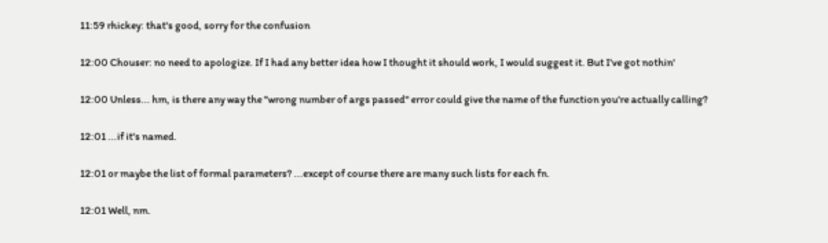11:59 rhickey: that's good, sorry for the confusion

12:00 Chouser: no need to apologize. If I had any better idea how I thought it should work, I would suggest it. But I've got nothin'

12:00 Unless... hm, is there any way the "wrong number of args passed" error could give the name of the function you're actually calling?

12:01 ...if it's named.

12:01 or maybe the list of formal parameters? ...except of course there are many such lists for each fn.

12:01 Well, nm.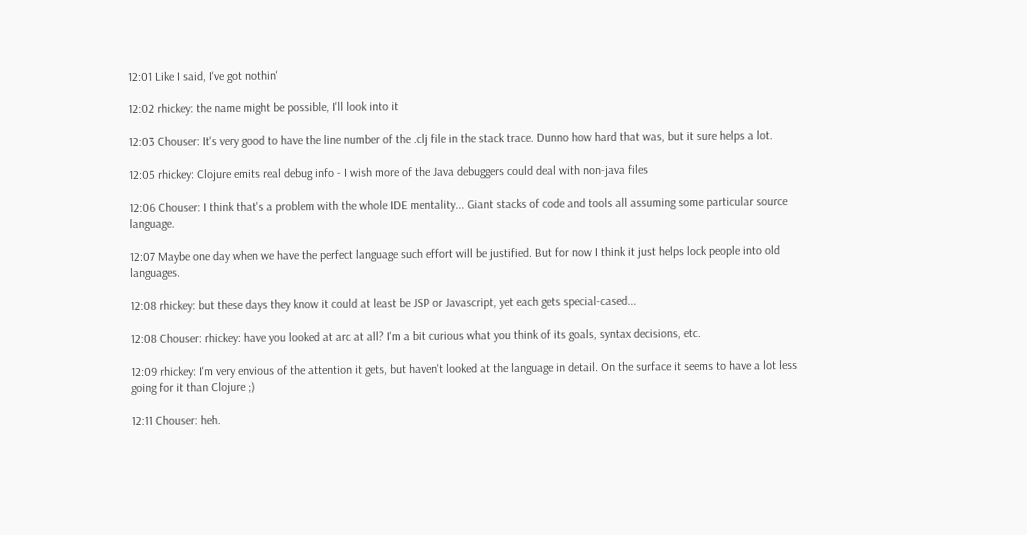12:01 Like I said, I've got nothin'

12:02 rhickey: the name might be possible, I'll look into it

12:03 Chouser: It's very good to have the line number of the .clj file in the stack trace. Dunno how hard that was, but it sure helps a lot.

12:05 rhickey: Clojure emits real debug info - I wish more of the Java debuggers could deal with non-java files

12:06 Chouser: I think that's a problem with the whole IDE mentality... Giant stacks of code and tools all assuming some particular source language.

12:07 Maybe one day when we have the perfect language such effort will be justified. But for now I think it just helps lock people into old languages.

12:08 rhickey: but these days they know it could at least be JSP or Javascript, yet each gets special-cased...

12:08 Chouser: rhickey: have you looked at arc at all? I'm a bit curious what you think of its goals, syntax decisions, etc.

12:09 rhickey: I'm very envious of the attention it gets, but haven't looked at the language in detail. On the surface it seems to have a lot less going for it than Clojure ;)

12:11 Chouser: heh.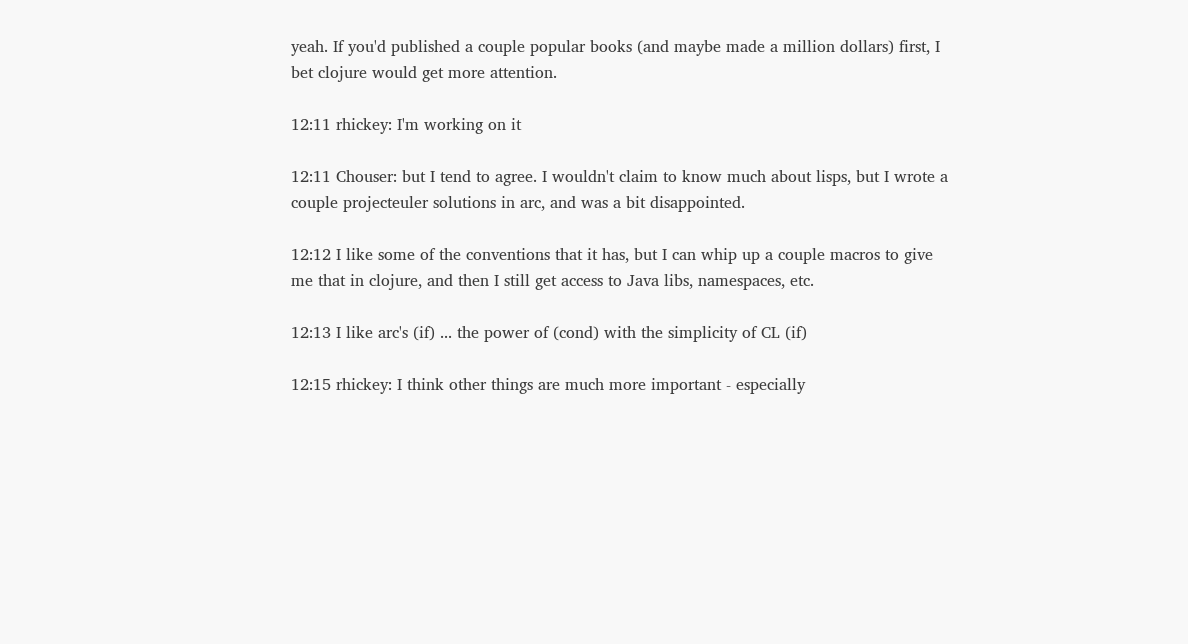yeah. If you'd published a couple popular books (and maybe made a million dollars) first, I bet clojure would get more attention.

12:11 rhickey: I'm working on it

12:11 Chouser: but I tend to agree. I wouldn't claim to know much about lisps, but I wrote a couple projecteuler solutions in arc, and was a bit disappointed.

12:12 I like some of the conventions that it has, but I can whip up a couple macros to give me that in clojure, and then I still get access to Java libs, namespaces, etc.

12:13 I like arc's (if) ... the power of (cond) with the simplicity of CL (if)

12:15 rhickey: I think other things are much more important - especially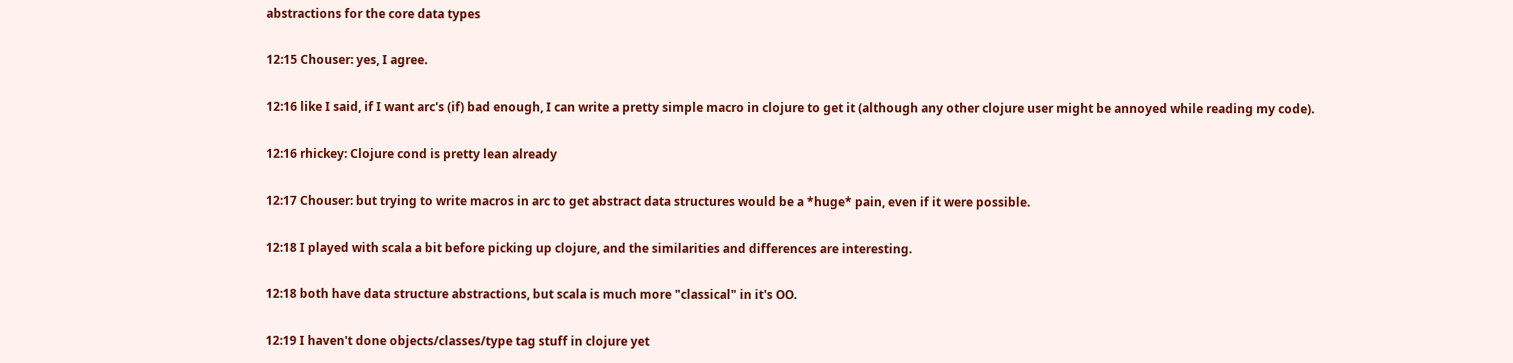abstractions for the core data types

12:15 Chouser: yes, I agree.

12:16 like I said, if I want arc's (if) bad enough, I can write a pretty simple macro in clojure to get it (although any other clojure user might be annoyed while reading my code).

12:16 rhickey: Clojure cond is pretty lean already

12:17 Chouser: but trying to write macros in arc to get abstract data structures would be a *huge* pain, even if it were possible.

12:18 I played with scala a bit before picking up clojure, and the similarities and differences are interesting.

12:18 both have data structure abstractions, but scala is much more "classical" in it's OO.

12:19 I haven't done objects/classes/type tag stuff in clojure yet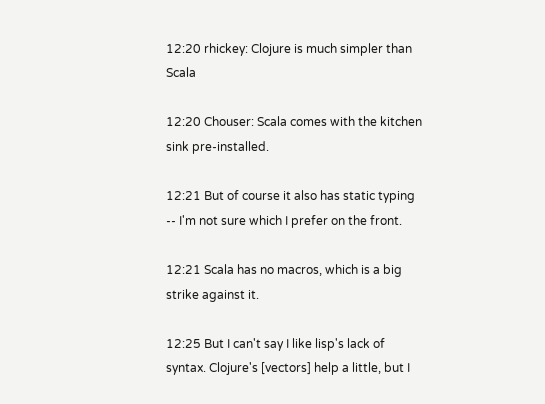12:20 rhickey: Clojure is much simpler than Scala

12:20 Chouser: Scala comes with the kitchen sink pre-installed.

12:21 But of course it also has static typing -- I'm not sure which I prefer on the front.

12:21 Scala has no macros, which is a big strike against it.

12:25 But I can't say I like lisp's lack of syntax. Clojure's [vectors] help a little, but I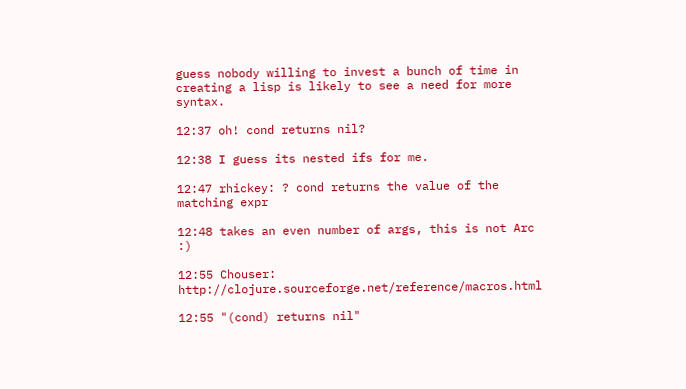guess nobody willing to invest a bunch of time in creating a lisp is likely to see a need for more syntax.

12:37 oh! cond returns nil?

12:38 I guess its nested ifs for me.

12:47 rhickey: ? cond returns the value of the matching expr

12:48 takes an even number of args, this is not Arc :)

12:55 Chouser: http://clojure.sourceforge.net/reference/macros.html

12:55 "(cond) returns nil"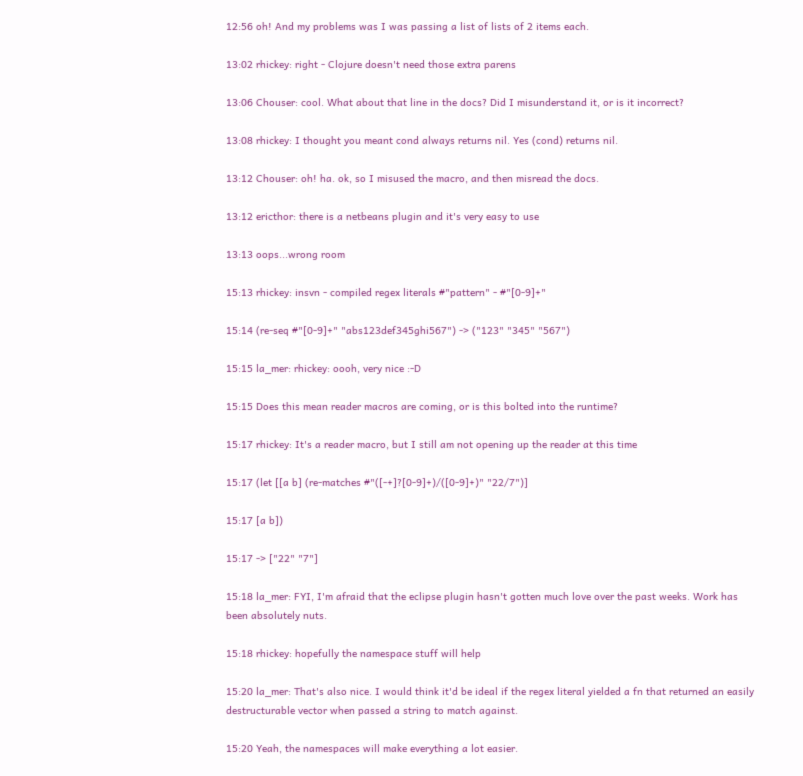12:56 oh! And my problems was I was passing a list of lists of 2 items each.

13:02 rhickey: right - Clojure doesn't need those extra parens

13:06 Chouser: cool. What about that line in the docs? Did I misunderstand it, or is it incorrect?

13:08 rhickey: I thought you meant cond always returns nil. Yes (cond) returns nil.

13:12 Chouser: oh! ha. ok, so I misused the macro, and then misread the docs.

13:12 ericthor: there is a netbeans plugin and it's very easy to use

13:13 oops...wrong room

15:13 rhickey: insvn - compiled regex literals #"pattern" - #"[0-9]+"

15:14 (re-seq #"[0-9]+" "abs123def345ghi567") -> ("123" "345" "567")

15:15 la_mer: rhickey: oooh, very nice :-D

15:15 Does this mean reader macros are coming, or is this bolted into the runtime?

15:17 rhickey: It's a reader macro, but I still am not opening up the reader at this time

15:17 (let [[a b] (re-matches #"([-+]?[0-9]+)/([0-9]+)" "22/7")]

15:17 [a b])

15:17 -> ["22" "7"]

15:18 la_mer: FYI, I'm afraid that the eclipse plugin hasn't gotten much love over the past weeks. Work has been absolutely nuts.

15:18 rhickey: hopefully the namespace stuff will help

15:20 la_mer: That's also nice. I would think it'd be ideal if the regex literal yielded a fn that returned an easily destructurable vector when passed a string to match against.

15:20 Yeah, the namespaces will make everything a lot easier.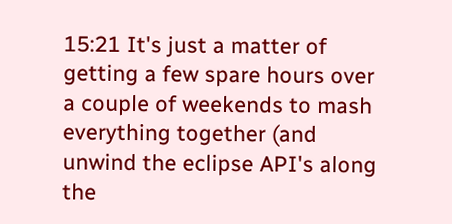15:21 It's just a matter of getting a few spare hours over a couple of weekends to mash everything together (and unwind the eclipse API's along the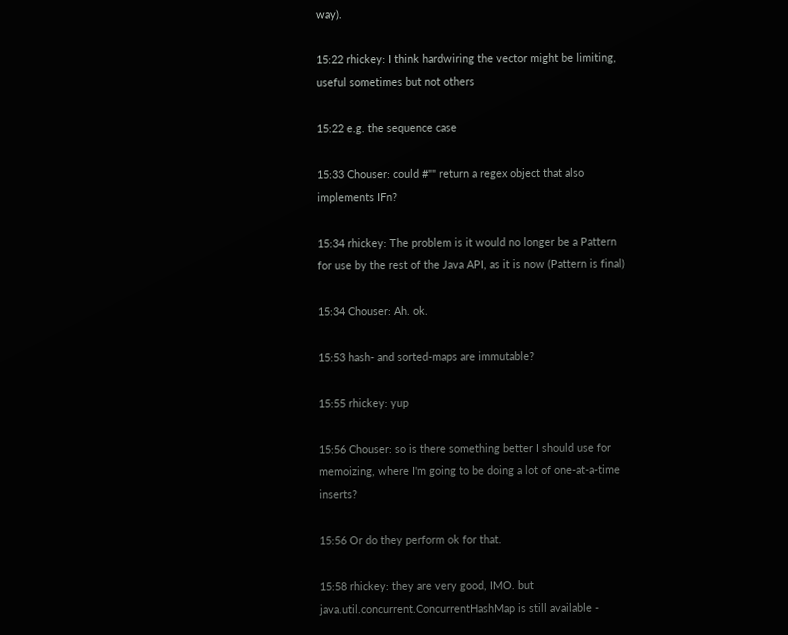way).

15:22 rhickey: I think hardwiring the vector might be limiting, useful sometimes but not others

15:22 e.g. the sequence case

15:33 Chouser: could #"" return a regex object that also implements IFn?

15:34 rhickey: The problem is it would no longer be a Pattern for use by the rest of the Java API, as it is now (Pattern is final)

15:34 Chouser: Ah. ok.

15:53 hash- and sorted-maps are immutable?

15:55 rhickey: yup

15:56 Chouser: so is there something better I should use for memoizing, where I'm going to be doing a lot of one-at-a-time inserts?

15:56 Or do they perform ok for that.

15:58 rhickey: they are very good, IMO. but java.util.concurrent.ConcurrentHashMap is still available -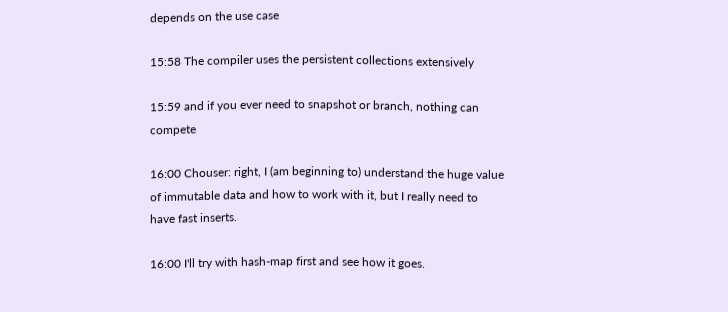depends on the use case

15:58 The compiler uses the persistent collections extensively

15:59 and if you ever need to snapshot or branch, nothing can compete

16:00 Chouser: right, I (am beginning to) understand the huge value of immutable data and how to work with it, but I really need to have fast inserts.

16:00 I'll try with hash-map first and see how it goes.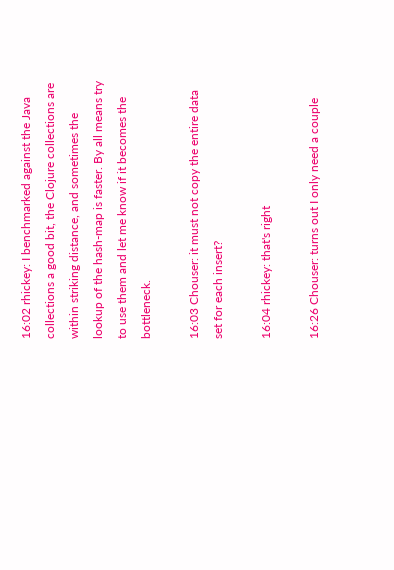16:02 rhickey: I benchmarked against the Java collections a good bit, the Clojure collections are within striking distance, and sometimes the lookup of the hash-map is faster. By all means try to use them and let me know if it becomes the bottleneck.

16:03 Chouser: it must not copy the entire data set for each insert?

16:04 rhickey: that's right

16:26 Chouser: turns out I only need a couple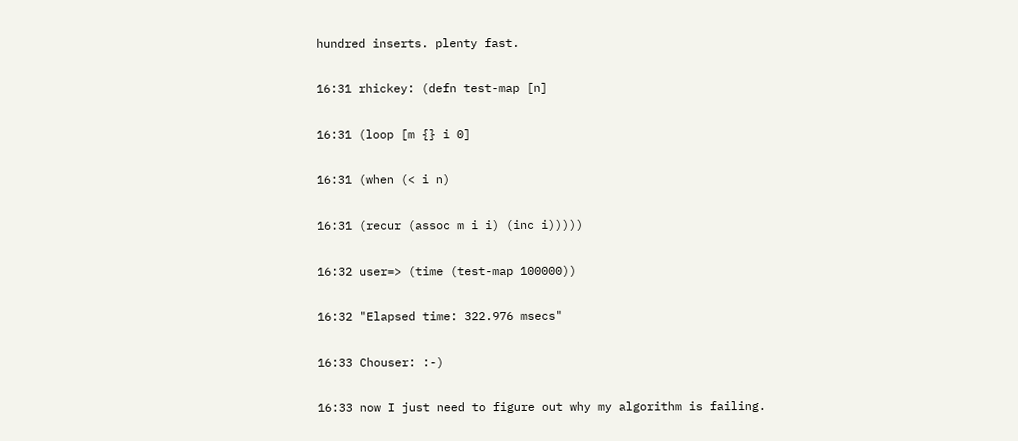hundred inserts. plenty fast.

16:31 rhickey: (defn test-map [n]

16:31 (loop [m {} i 0]

16:31 (when (< i n)

16:31 (recur (assoc m i i) (inc i)))))

16:32 user=> (time (test-map 100000))

16:32 "Elapsed time: 322.976 msecs"

16:33 Chouser: :-)

16:33 now I just need to figure out why my algorithm is failing.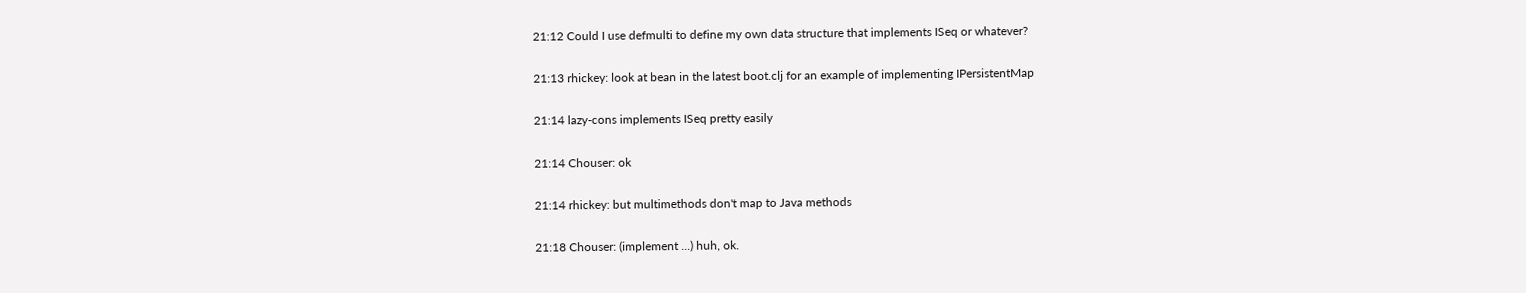21:12 Could I use defmulti to define my own data structure that implements ISeq or whatever?

21:13 rhickey: look at bean in the latest boot.clj for an example of implementing IPersistentMap

21:14 lazy-cons implements ISeq pretty easily

21:14 Chouser: ok

21:14 rhickey: but multimethods don't map to Java methods

21:18 Chouser: (implement ...) huh, ok.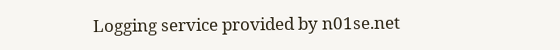Logging service provided by n01se.net